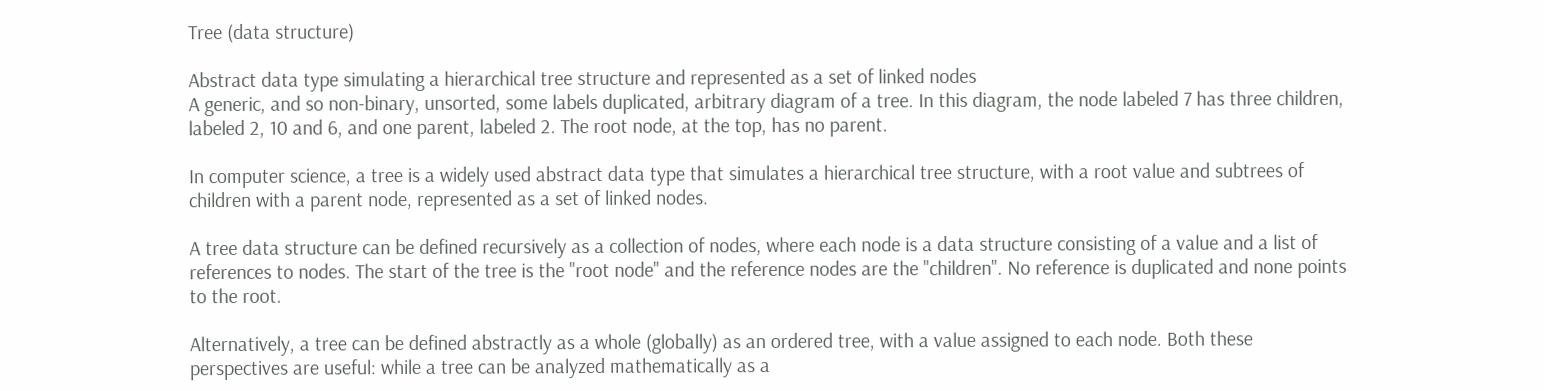Tree (data structure)

Abstract data type simulating a hierarchical tree structure and represented as a set of linked nodes
A generic, and so non-binary, unsorted, some labels duplicated, arbitrary diagram of a tree. In this diagram, the node labeled 7 has three children, labeled 2, 10 and 6, and one parent, labeled 2. The root node, at the top, has no parent.

In computer science, a tree is a widely used abstract data type that simulates a hierarchical tree structure, with a root value and subtrees of children with a parent node, represented as a set of linked nodes.

A tree data structure can be defined recursively as a collection of nodes, where each node is a data structure consisting of a value and a list of references to nodes. The start of the tree is the "root node" and the reference nodes are the "children". No reference is duplicated and none points to the root.

Alternatively, a tree can be defined abstractly as a whole (globally) as an ordered tree, with a value assigned to each node. Both these perspectives are useful: while a tree can be analyzed mathematically as a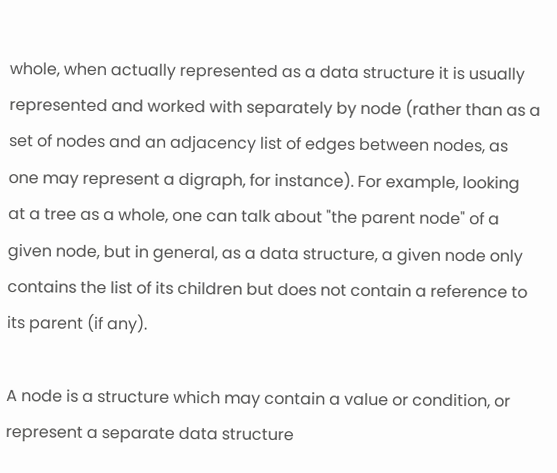whole, when actually represented as a data structure it is usually represented and worked with separately by node (rather than as a set of nodes and an adjacency list of edges between nodes, as one may represent a digraph, for instance). For example, looking at a tree as a whole, one can talk about "the parent node" of a given node, but in general, as a data structure, a given node only contains the list of its children but does not contain a reference to its parent (if any).

A node is a structure which may contain a value or condition, or represent a separate data structure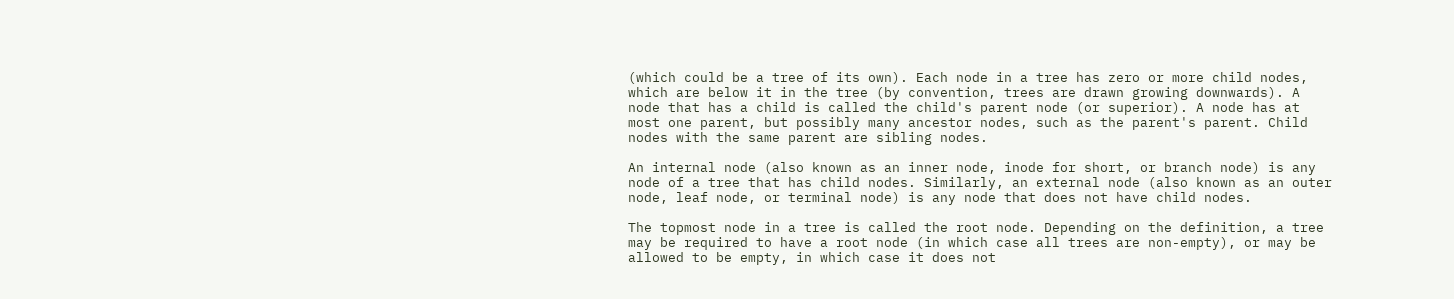(which could be a tree of its own). Each node in a tree has zero or more child nodes, which are below it in the tree (by convention, trees are drawn growing downwards). A node that has a child is called the child's parent node (or superior). A node has at most one parent, but possibly many ancestor nodes, such as the parent's parent. Child nodes with the same parent are sibling nodes.

An internal node (also known as an inner node, inode for short, or branch node) is any node of a tree that has child nodes. Similarly, an external node (also known as an outer node, leaf node, or terminal node) is any node that does not have child nodes.

The topmost node in a tree is called the root node. Depending on the definition, a tree may be required to have a root node (in which case all trees are non-empty), or may be allowed to be empty, in which case it does not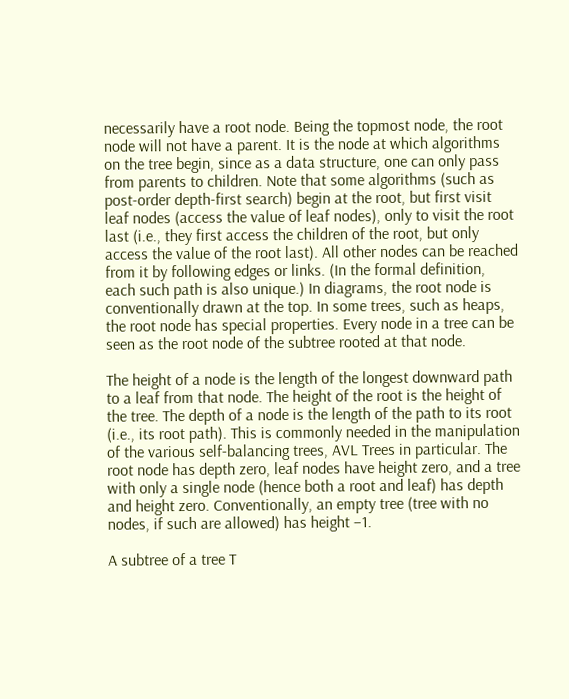necessarily have a root node. Being the topmost node, the root node will not have a parent. It is the node at which algorithms on the tree begin, since as a data structure, one can only pass from parents to children. Note that some algorithms (such as post-order depth-first search) begin at the root, but first visit leaf nodes (access the value of leaf nodes), only to visit the root last (i.e., they first access the children of the root, but only access the value of the root last). All other nodes can be reached from it by following edges or links. (In the formal definition, each such path is also unique.) In diagrams, the root node is conventionally drawn at the top. In some trees, such as heaps, the root node has special properties. Every node in a tree can be seen as the root node of the subtree rooted at that node.

The height of a node is the length of the longest downward path to a leaf from that node. The height of the root is the height of the tree. The depth of a node is the length of the path to its root (i.e., its root path). This is commonly needed in the manipulation of the various self-balancing trees, AVL Trees in particular. The root node has depth zero, leaf nodes have height zero, and a tree with only a single node (hence both a root and leaf) has depth and height zero. Conventionally, an empty tree (tree with no nodes, if such are allowed) has height −1.

A subtree of a tree T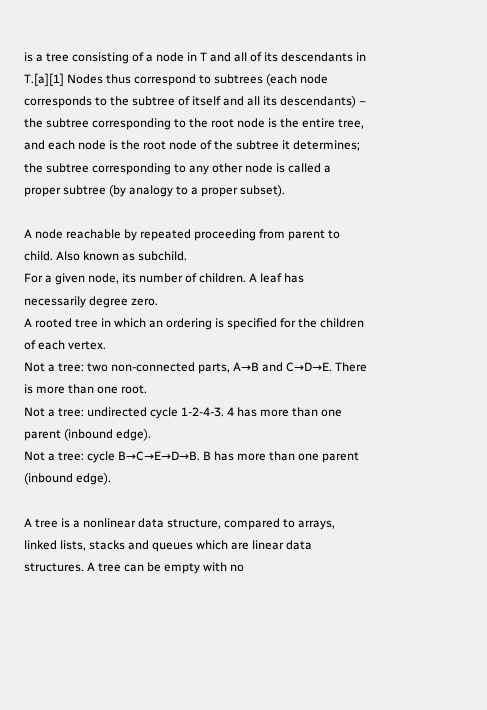is a tree consisting of a node in T and all of its descendants in T.[a][1] Nodes thus correspond to subtrees (each node corresponds to the subtree of itself and all its descendants) – the subtree corresponding to the root node is the entire tree, and each node is the root node of the subtree it determines; the subtree corresponding to any other node is called a proper subtree (by analogy to a proper subset).

A node reachable by repeated proceeding from parent to child. Also known as subchild.
For a given node, its number of children. A leaf has necessarily degree zero.
A rooted tree in which an ordering is specified for the children of each vertex.
Not a tree: two non-connected parts, A→B and C→D→E. There is more than one root.
Not a tree: undirected cycle 1-2-4-3. 4 has more than one parent (inbound edge).
Not a tree: cycle B→C→E→D→B. B has more than one parent (inbound edge).

A tree is a nonlinear data structure, compared to arrays, linked lists, stacks and queues which are linear data structures. A tree can be empty with no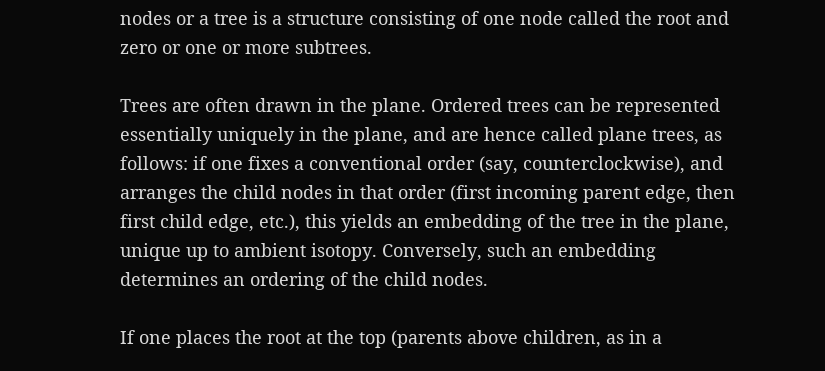nodes or a tree is a structure consisting of one node called the root and zero or one or more subtrees.

Trees are often drawn in the plane. Ordered trees can be represented essentially uniquely in the plane, and are hence called plane trees, as follows: if one fixes a conventional order (say, counterclockwise), and arranges the child nodes in that order (first incoming parent edge, then first child edge, etc.), this yields an embedding of the tree in the plane, unique up to ambient isotopy. Conversely, such an embedding determines an ordering of the child nodes.

If one places the root at the top (parents above children, as in a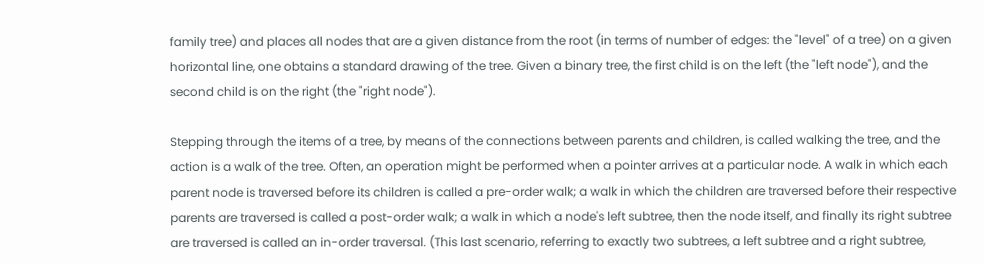family tree) and places all nodes that are a given distance from the root (in terms of number of edges: the "level" of a tree) on a given horizontal line, one obtains a standard drawing of the tree. Given a binary tree, the first child is on the left (the "left node"), and the second child is on the right (the "right node").

Stepping through the items of a tree, by means of the connections between parents and children, is called walking the tree, and the action is a walk of the tree. Often, an operation might be performed when a pointer arrives at a particular node. A walk in which each parent node is traversed before its children is called a pre-order walk; a walk in which the children are traversed before their respective parents are traversed is called a post-order walk; a walk in which a node's left subtree, then the node itself, and finally its right subtree are traversed is called an in-order traversal. (This last scenario, referring to exactly two subtrees, a left subtree and a right subtree,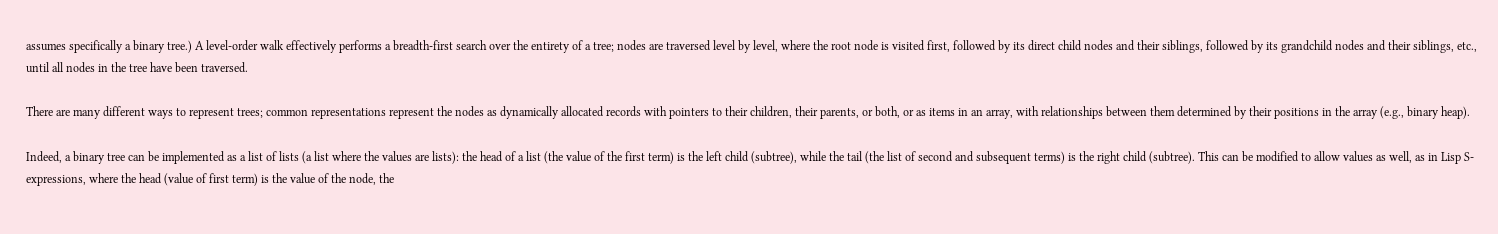assumes specifically a binary tree.) A level-order walk effectively performs a breadth-first search over the entirety of a tree; nodes are traversed level by level, where the root node is visited first, followed by its direct child nodes and their siblings, followed by its grandchild nodes and their siblings, etc., until all nodes in the tree have been traversed.

There are many different ways to represent trees; common representations represent the nodes as dynamically allocated records with pointers to their children, their parents, or both, or as items in an array, with relationships between them determined by their positions in the array (e.g., binary heap).

Indeed, a binary tree can be implemented as a list of lists (a list where the values are lists): the head of a list (the value of the first term) is the left child (subtree), while the tail (the list of second and subsequent terms) is the right child (subtree). This can be modified to allow values as well, as in Lisp S-expressions, where the head (value of first term) is the value of the node, the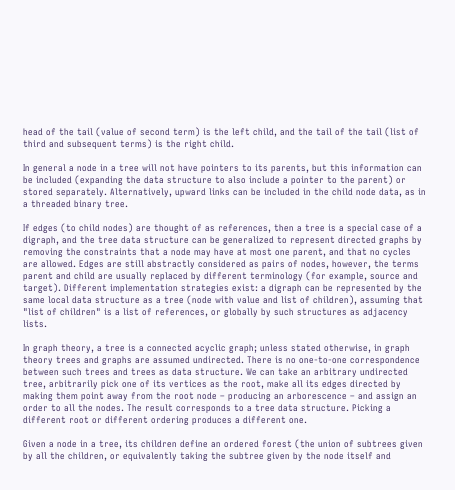head of the tail (value of second term) is the left child, and the tail of the tail (list of third and subsequent terms) is the right child.

In general a node in a tree will not have pointers to its parents, but this information can be included (expanding the data structure to also include a pointer to the parent) or stored separately. Alternatively, upward links can be included in the child node data, as in a threaded binary tree.

If edges (to child nodes) are thought of as references, then a tree is a special case of a digraph, and the tree data structure can be generalized to represent directed graphs by removing the constraints that a node may have at most one parent, and that no cycles are allowed. Edges are still abstractly considered as pairs of nodes, however, the terms parent and child are usually replaced by different terminology (for example, source and target). Different implementation strategies exist: a digraph can be represented by the same local data structure as a tree (node with value and list of children), assuming that "list of children" is a list of references, or globally by such structures as adjacency lists.

In graph theory, a tree is a connected acyclic graph; unless stated otherwise, in graph theory trees and graphs are assumed undirected. There is no one-to-one correspondence between such trees and trees as data structure. We can take an arbitrary undirected tree, arbitrarily pick one of its vertices as the root, make all its edges directed by making them point away from the root node – producing an arborescence – and assign an order to all the nodes. The result corresponds to a tree data structure. Picking a different root or different ordering produces a different one.

Given a node in a tree, its children define an ordered forest (the union of subtrees given by all the children, or equivalently taking the subtree given by the node itself and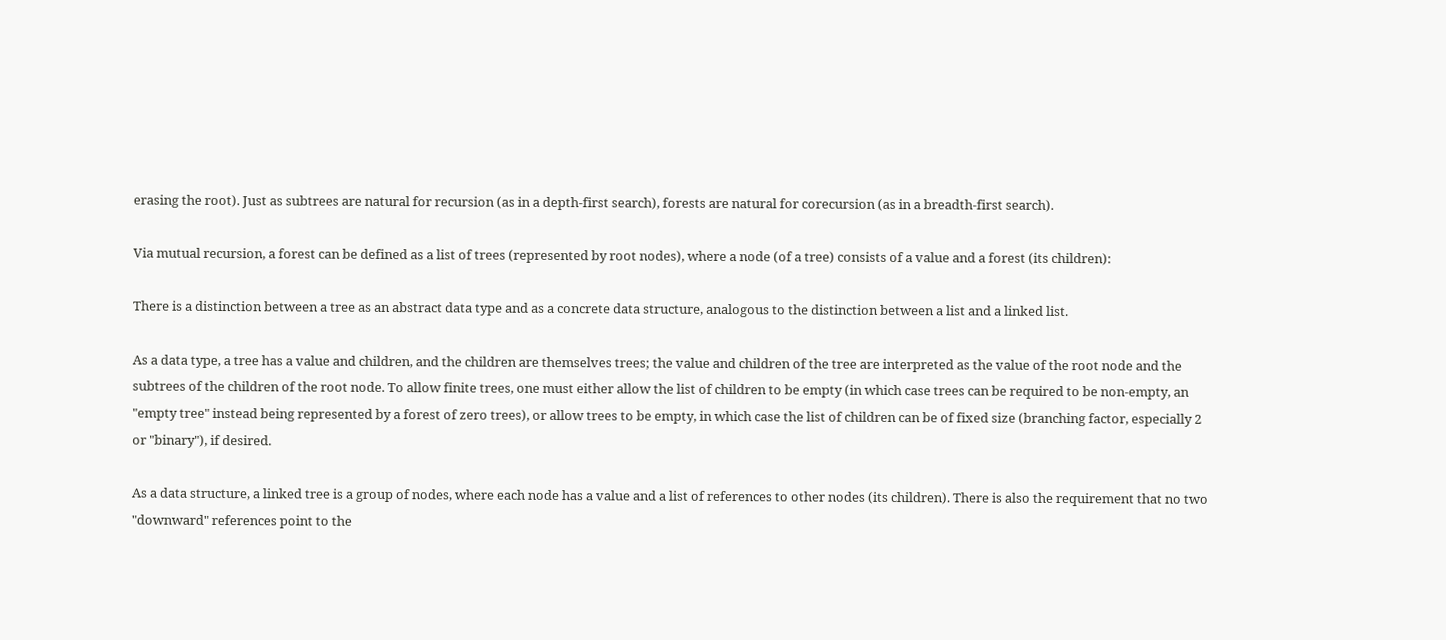erasing the root). Just as subtrees are natural for recursion (as in a depth-first search), forests are natural for corecursion (as in a breadth-first search).

Via mutual recursion, a forest can be defined as a list of trees (represented by root nodes), where a node (of a tree) consists of a value and a forest (its children):

There is a distinction between a tree as an abstract data type and as a concrete data structure, analogous to the distinction between a list and a linked list.

As a data type, a tree has a value and children, and the children are themselves trees; the value and children of the tree are interpreted as the value of the root node and the subtrees of the children of the root node. To allow finite trees, one must either allow the list of children to be empty (in which case trees can be required to be non-empty, an "empty tree" instead being represented by a forest of zero trees), or allow trees to be empty, in which case the list of children can be of fixed size (branching factor, especially 2 or "binary"), if desired.

As a data structure, a linked tree is a group of nodes, where each node has a value and a list of references to other nodes (its children). There is also the requirement that no two "downward" references point to the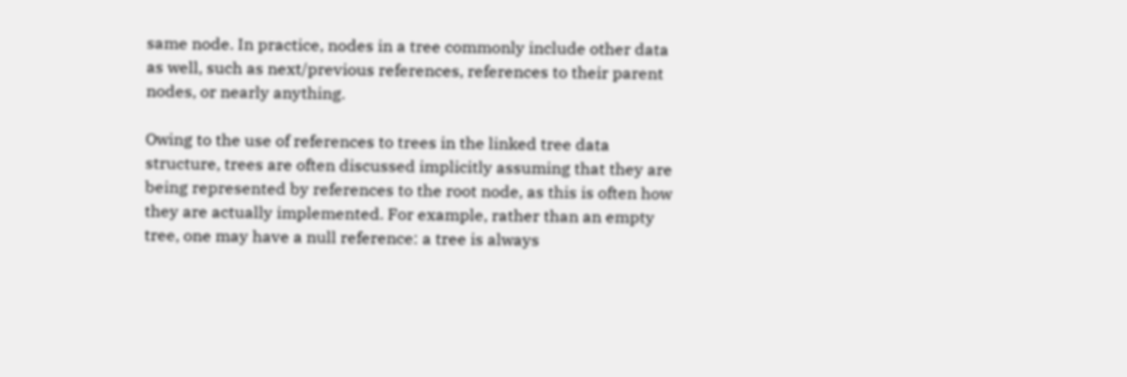same node. In practice, nodes in a tree commonly include other data as well, such as next/previous references, references to their parent nodes, or nearly anything.

Owing to the use of references to trees in the linked tree data structure, trees are often discussed implicitly assuming that they are being represented by references to the root node, as this is often how they are actually implemented. For example, rather than an empty tree, one may have a null reference: a tree is always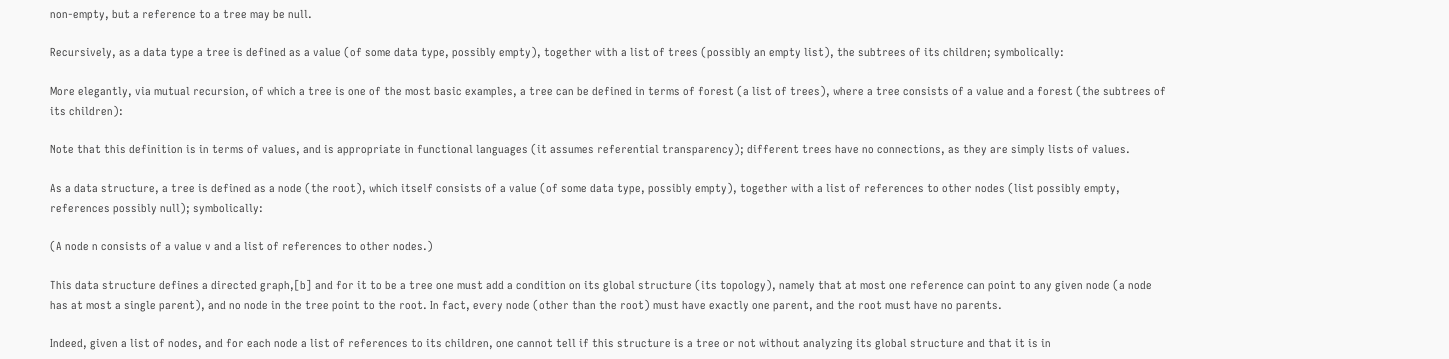non-empty, but a reference to a tree may be null.

Recursively, as a data type a tree is defined as a value (of some data type, possibly empty), together with a list of trees (possibly an empty list), the subtrees of its children; symbolically:

More elegantly, via mutual recursion, of which a tree is one of the most basic examples, a tree can be defined in terms of forest (a list of trees), where a tree consists of a value and a forest (the subtrees of its children):

Note that this definition is in terms of values, and is appropriate in functional languages (it assumes referential transparency); different trees have no connections, as they are simply lists of values.

As a data structure, a tree is defined as a node (the root), which itself consists of a value (of some data type, possibly empty), together with a list of references to other nodes (list possibly empty, references possibly null); symbolically:

(A node n consists of a value v and a list of references to other nodes.)

This data structure defines a directed graph,[b] and for it to be a tree one must add a condition on its global structure (its topology), namely that at most one reference can point to any given node (a node has at most a single parent), and no node in the tree point to the root. In fact, every node (other than the root) must have exactly one parent, and the root must have no parents.

Indeed, given a list of nodes, and for each node a list of references to its children, one cannot tell if this structure is a tree or not without analyzing its global structure and that it is in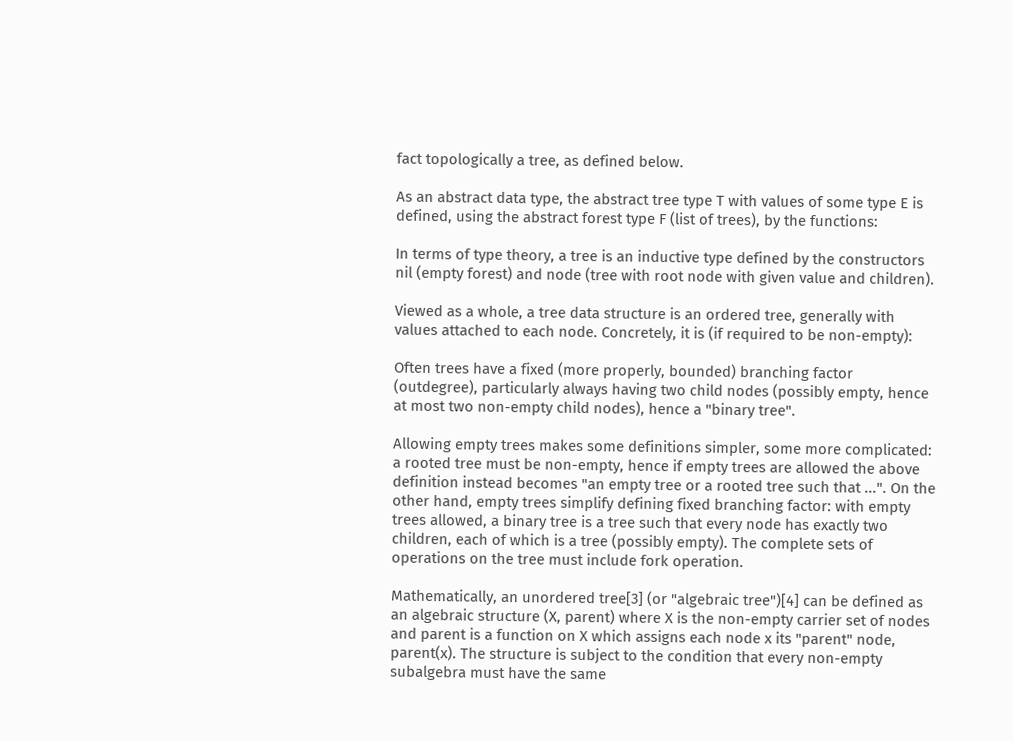fact topologically a tree, as defined below.

As an abstract data type, the abstract tree type T with values of some type E is defined, using the abstract forest type F (list of trees), by the functions:

In terms of type theory, a tree is an inductive type defined by the constructors nil (empty forest) and node (tree with root node with given value and children).

Viewed as a whole, a tree data structure is an ordered tree, generally with values attached to each node. Concretely, it is (if required to be non-empty):

Often trees have a fixed (more properly, bounded) branching factor (outdegree), particularly always having two child nodes (possibly empty, hence at most two non-empty child nodes), hence a "binary tree".

Allowing empty trees makes some definitions simpler, some more complicated: a rooted tree must be non-empty, hence if empty trees are allowed the above definition instead becomes "an empty tree or a rooted tree such that ...". On the other hand, empty trees simplify defining fixed branching factor: with empty trees allowed, a binary tree is a tree such that every node has exactly two children, each of which is a tree (possibly empty). The complete sets of operations on the tree must include fork operation.

Mathematically, an unordered tree[3] (or "algebraic tree")[4] can be defined as an algebraic structure (X, parent) where X is the non-empty carrier set of nodes and parent is a function on X which assigns each node x its "parent" node, parent(x). The structure is subject to the condition that every non-empty subalgebra must have the same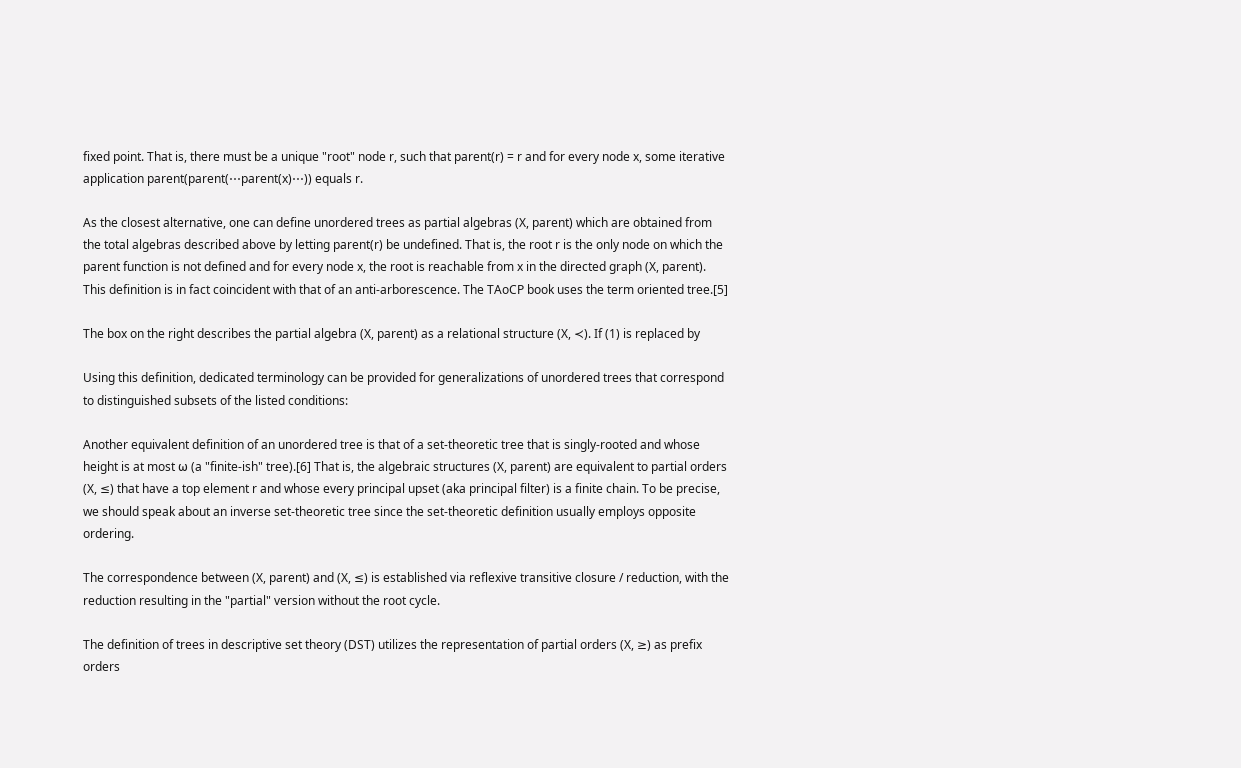fixed point. That is, there must be a unique "root" node r, such that parent(r) = r and for every node x, some iterative application parent(parent(⋯parent(x)⋯)) equals r.

As the closest alternative, one can define unordered trees as partial algebras (X, parent) which are obtained from the total algebras described above by letting parent(r) be undefined. That is, the root r is the only node on which the parent function is not defined and for every node x, the root is reachable from x in the directed graph (X, parent). This definition is in fact coincident with that of an anti-arborescence. The TAoCP book uses the term oriented tree.[5]

The box on the right describes the partial algebra (X, parent) as a relational structure (X, ≺). If (1) is replaced by

Using this definition, dedicated terminology can be provided for generalizations of unordered trees that correspond to distinguished subsets of the listed conditions:

Another equivalent definition of an unordered tree is that of a set-theoretic tree that is singly-rooted and whose height is at most ω (a "finite-ish" tree).[6] That is, the algebraic structures (X, parent) are equivalent to partial orders (X, ≤) that have a top element r and whose every principal upset (aka principal filter) is a finite chain. To be precise, we should speak about an inverse set-theoretic tree since the set-theoretic definition usually employs opposite ordering.

The correspondence between (X, parent) and (X, ≤) is established via reflexive transitive closure / reduction, with the reduction resulting in the "partial" version without the root cycle.

The definition of trees in descriptive set theory (DST) utilizes the representation of partial orders (X, ≥) as prefix orders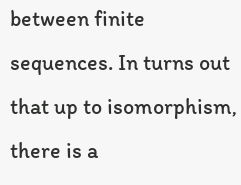between finite sequences. In turns out that up to isomorphism, there is a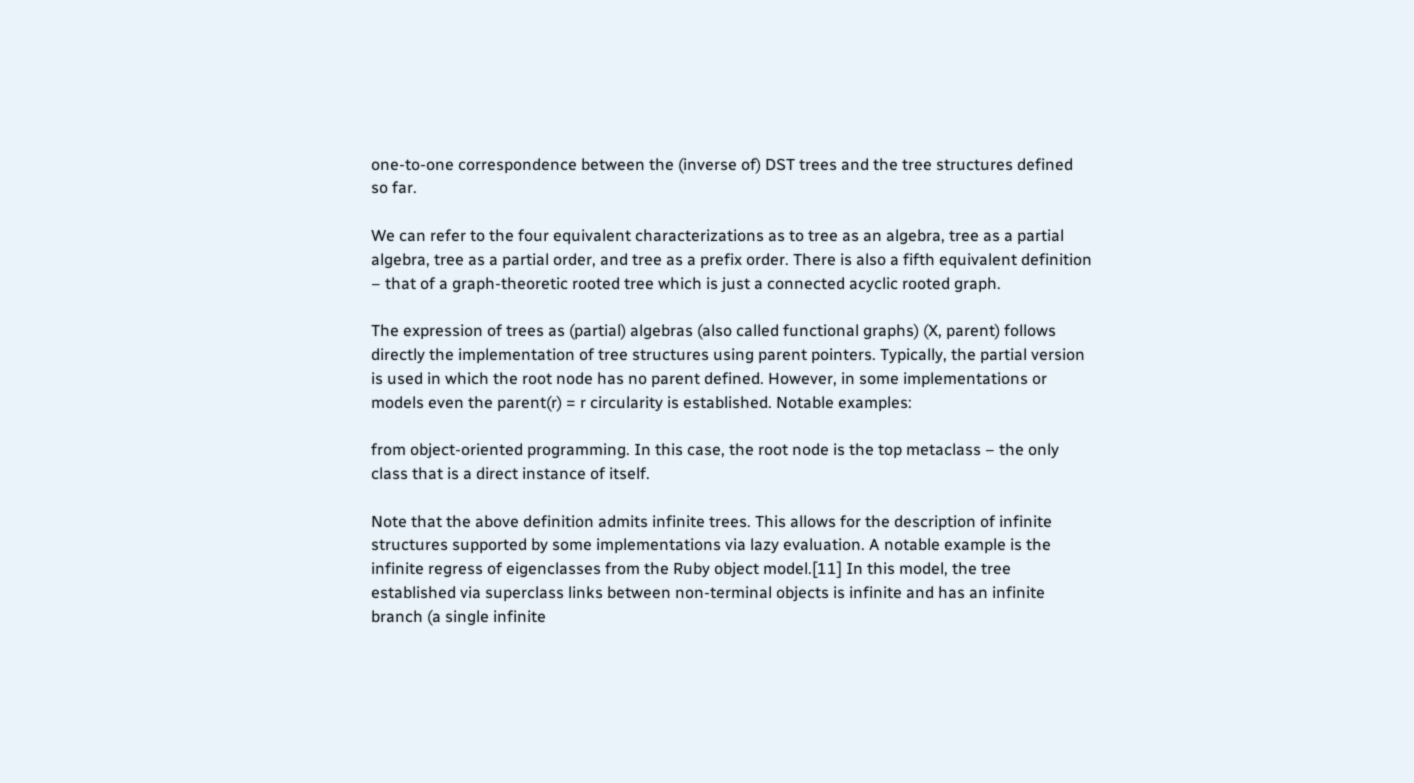one-to-one correspondence between the (inverse of) DST trees and the tree structures defined so far.

We can refer to the four equivalent characterizations as to tree as an algebra, tree as a partial algebra, tree as a partial order, and tree as a prefix order. There is also a fifth equivalent definition – that of a graph-theoretic rooted tree which is just a connected acyclic rooted graph.

The expression of trees as (partial) algebras (also called functional graphs) (X, parent) follows directly the implementation of tree structures using parent pointers. Typically, the partial version is used in which the root node has no parent defined. However, in some implementations or models even the parent(r) = r circularity is established. Notable examples:

from object-oriented programming. In this case, the root node is the top metaclass – the only class that is a direct instance of itself.

Note that the above definition admits infinite trees. This allows for the description of infinite structures supported by some implementations via lazy evaluation. A notable example is the infinite regress of eigenclasses from the Ruby object model.[11] In this model, the tree established via superclass links between non-terminal objects is infinite and has an infinite branch (a single infinite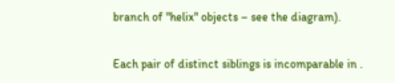branch of "helix" objects – see the diagram).

Each pair of distinct siblings is incomparable in .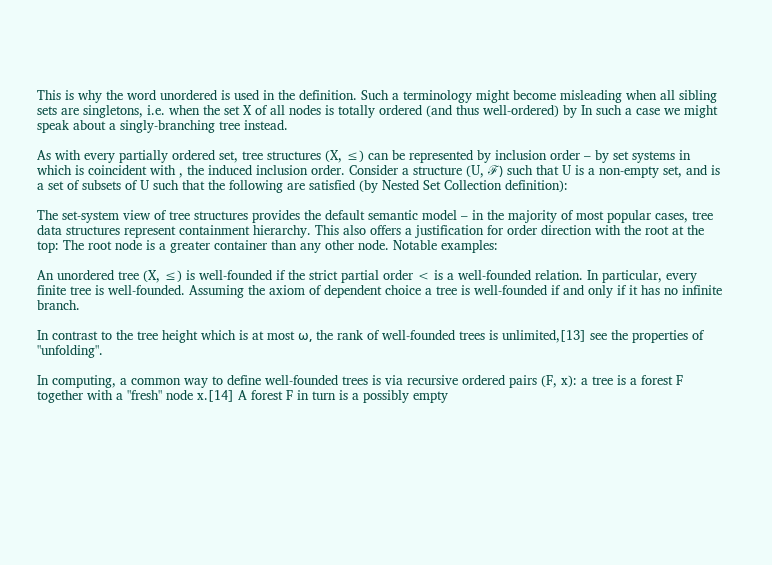This is why the word unordered is used in the definition. Such a terminology might become misleading when all sibling sets are singletons, i.e. when the set X of all nodes is totally ordered (and thus well-ordered) by In such a case we might speak about a singly-branching tree instead.

As with every partially ordered set, tree structures (X, ≤) can be represented by inclusion order – by set systems in which is coincident with , the induced inclusion order. Consider a structure (U, ℱ) such that U is a non-empty set, and is a set of subsets of U such that the following are satisfied (by Nested Set Collection definition):

The set-system view of tree structures provides the default semantic model – in the majority of most popular cases, tree data structures represent containment hierarchy. This also offers a justification for order direction with the root at the top: The root node is a greater container than any other node. Notable examples:

An unordered tree (X, ≤) is well-founded if the strict partial order < is a well-founded relation. In particular, every finite tree is well-founded. Assuming the axiom of dependent choice a tree is well-founded if and only if it has no infinite branch.

In contrast to the tree height which is at most ω, the rank of well-founded trees is unlimited,[13] see the properties of "unfolding".

In computing, a common way to define well-founded trees is via recursive ordered pairs (F, x): a tree is a forest F together with a "fresh" node x.[14] A forest F in turn is a possibly empty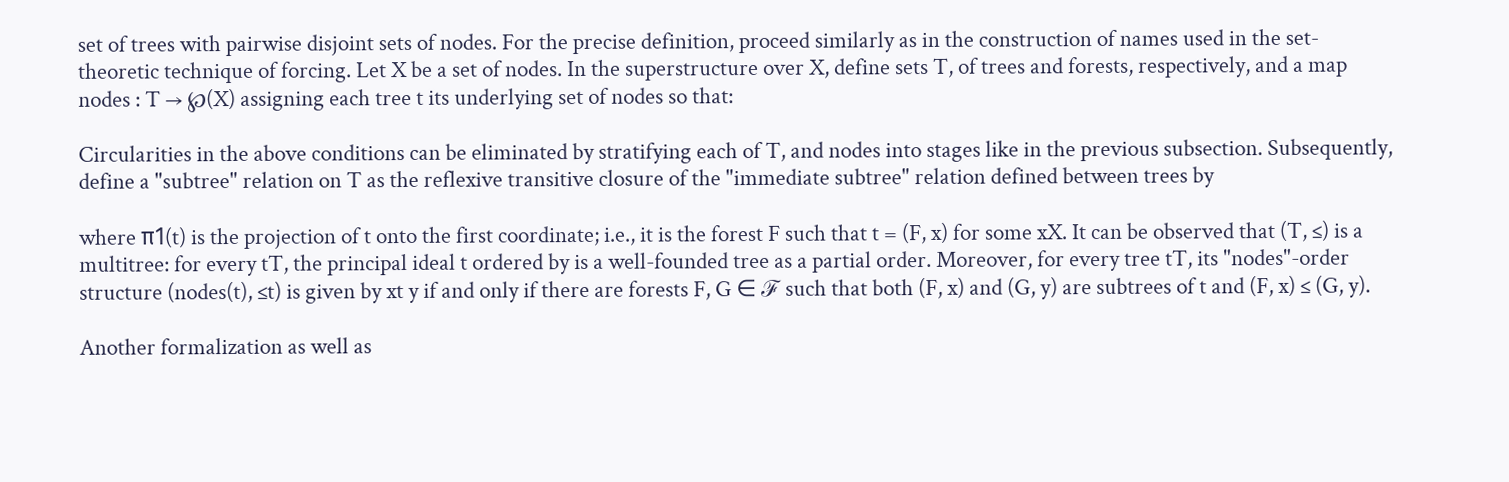set of trees with pairwise disjoint sets of nodes. For the precise definition, proceed similarly as in the construction of names used in the set-theoretic technique of forcing. Let X be a set of nodes. In the superstructure over X, define sets T, of trees and forests, respectively, and a map nodes : T → ℘(X) assigning each tree t its underlying set of nodes so that:

Circularities in the above conditions can be eliminated by stratifying each of T, and nodes into stages like in the previous subsection. Subsequently, define a "subtree" relation on T as the reflexive transitive closure of the "immediate subtree" relation defined between trees by

where π1(t) is the projection of t onto the first coordinate; i.e., it is the forest F such that t = (F, x) for some xX. It can be observed that (T, ≤) is a multitree: for every tT, the principal ideal t ordered by is a well-founded tree as a partial order. Moreover, for every tree tT, its "nodes"-order structure (nodes(t), ≤t) is given by xt y if and only if there are forests F, G ∈ ℱ such that both (F, x) and (G, y) are subtrees of t and (F, x) ≤ (G, y).

Another formalization as well as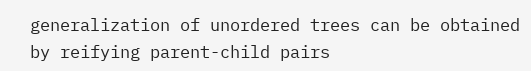generalization of unordered trees can be obtained by reifying parent-child pairs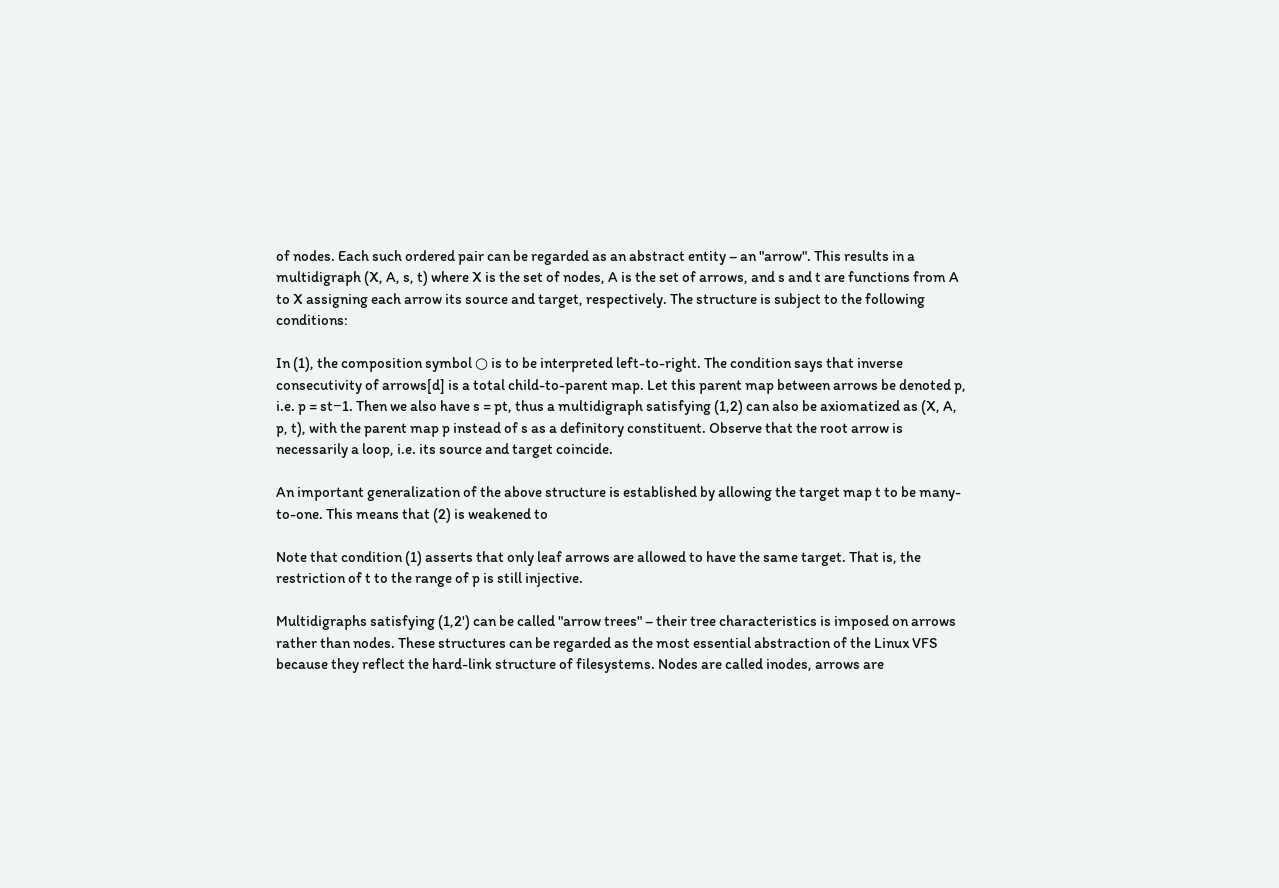of nodes. Each such ordered pair can be regarded as an abstract entity – an "arrow". This results in a multidigraph (X, A, s, t) where X is the set of nodes, A is the set of arrows, and s and t are functions from A to X assigning each arrow its source and target, respectively. The structure is subject to the following conditions:

In (1), the composition symbol ○ is to be interpreted left-to-right. The condition says that inverse consecutivity of arrows[d] is a total child-to-parent map. Let this parent map between arrows be denoted p, i.e. p = st−1. Then we also have s = pt, thus a multidigraph satisfying (1,2) can also be axiomatized as (X, A, p, t), with the parent map p instead of s as a definitory constituent. Observe that the root arrow is necessarily a loop, i.e. its source and target coincide.

An important generalization of the above structure is established by allowing the target map t to be many-to-one. This means that (2) is weakened to

Note that condition (1) asserts that only leaf arrows are allowed to have the same target. That is, the restriction of t to the range of p is still injective.

Multidigraphs satisfying (1,2') can be called "arrow trees" – their tree characteristics is imposed on arrows rather than nodes. These structures can be regarded as the most essential abstraction of the Linux VFS because they reflect the hard-link structure of filesystems. Nodes are called inodes, arrows are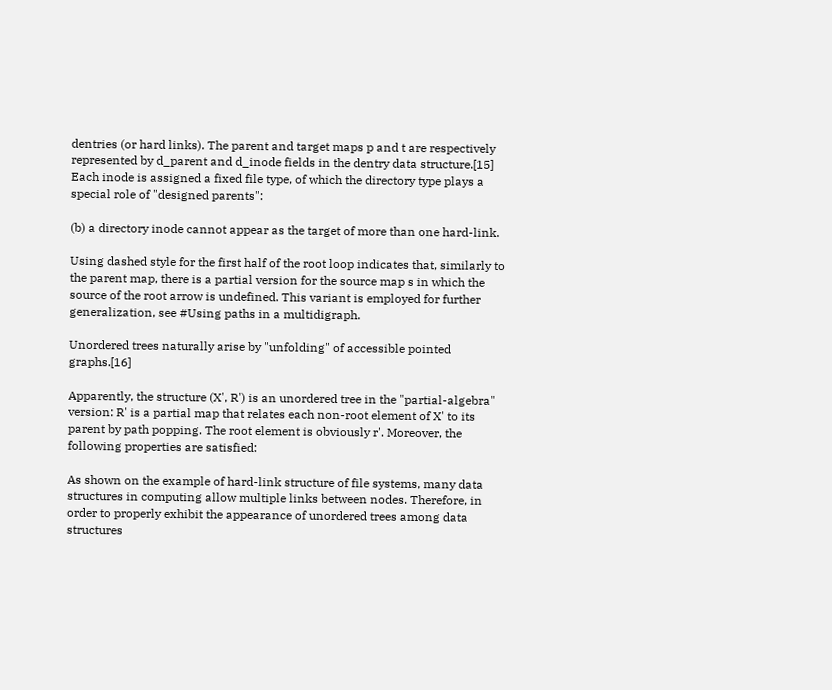dentries (or hard links). The parent and target maps p and t are respectively represented by d_parent and d_inode fields in the dentry data structure.[15] Each inode is assigned a fixed file type, of which the directory type plays a special role of "designed parents":

(b) a directory inode cannot appear as the target of more than one hard-link.

Using dashed style for the first half of the root loop indicates that, similarly to the parent map, there is a partial version for the source map s in which the source of the root arrow is undefined. This variant is employed for further generalization, see #Using paths in a multidigraph.

Unordered trees naturally arise by "unfolding" of accessible pointed graphs.[16]

Apparently, the structure (X', R') is an unordered tree in the "partial-algebra" version: R' is a partial map that relates each non-root element of X' to its parent by path popping. The root element is obviously r'. Moreover, the following properties are satisfied:

As shown on the example of hard-link structure of file systems, many data structures in computing allow multiple links between nodes. Therefore, in order to properly exhibit the appearance of unordered trees among data structures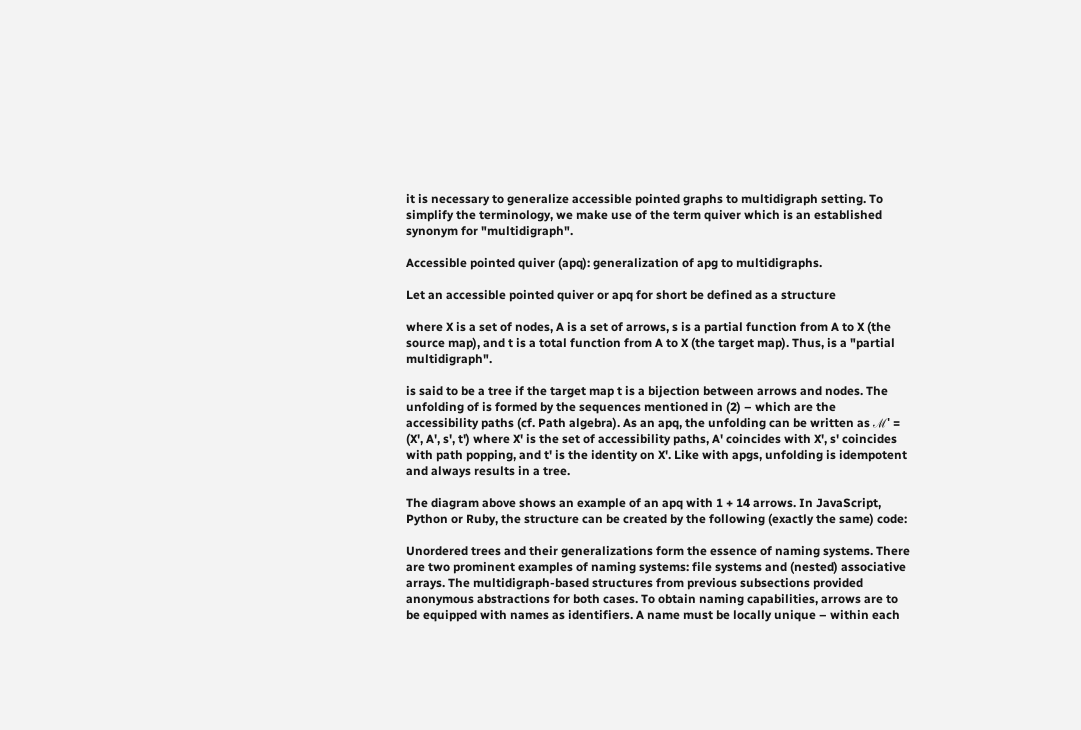it is necessary to generalize accessible pointed graphs to multidigraph setting. To simplify the terminology, we make use of the term quiver which is an established synonym for "multidigraph".

Accessible pointed quiver (apq): generalization of apg to multidigraphs.

Let an accessible pointed quiver or apq for short be defined as a structure

where X is a set of nodes, A is a set of arrows, s is a partial function from A to X (the source map), and t is a total function from A to X (the target map). Thus, is a "partial multidigraph".

is said to be a tree if the target map t is a bijection between arrows and nodes. The unfolding of is formed by the sequences mentioned in (2) – which are the accessibility paths (cf. Path algebra). As an apq, the unfolding can be written as ℳ' = (X', A', s', t') where X' is the set of accessibility paths, A' coincides with X', s' coincides with path popping, and t' is the identity on X'. Like with apgs, unfolding is idempotent and always results in a tree.

The diagram above shows an example of an apq with 1 + 14 arrows. In JavaScript, Python or Ruby, the structure can be created by the following (exactly the same) code:

Unordered trees and their generalizations form the essence of naming systems. There are two prominent examples of naming systems: file systems and (nested) associative arrays. The multidigraph-based structures from previous subsections provided anonymous abstractions for both cases. To obtain naming capabilities, arrows are to be equipped with names as identifiers. A name must be locally unique – within each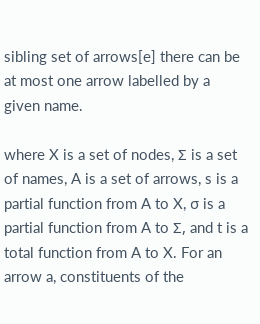sibling set of arrows[e] there can be at most one arrow labelled by a given name.

where X is a set of nodes, Σ is a set of names, A is a set of arrows, s is a partial function from A to X, σ is a partial function from A to Σ, and t is a total function from A to X. For an arrow a, constituents of the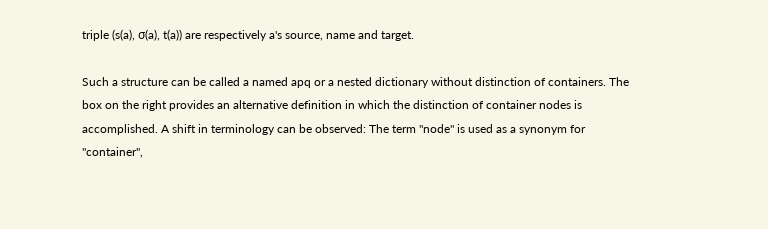triple (s(a), σ(a), t(a)) are respectively a's source, name and target.

Such a structure can be called a named apq or a nested dictionary without distinction of containers. The box on the right provides an alternative definition in which the distinction of container nodes is accomplished. A shift in terminology can be observed: The term "node" is used as a synonym for "container",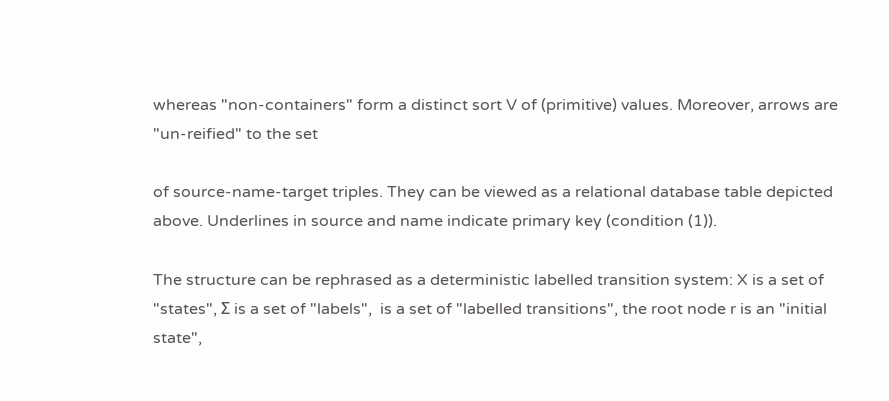whereas "non-containers" form a distinct sort V of (primitive) values. Moreover, arrows are "un-reified" to the set

of source-name-target triples. They can be viewed as a relational database table depicted above. Underlines in source and name indicate primary key (condition (1)).

The structure can be rephrased as a deterministic labelled transition system: X is a set of "states", Σ is a set of "labels",  is a set of "labelled transitions", the root node r is an "initial state",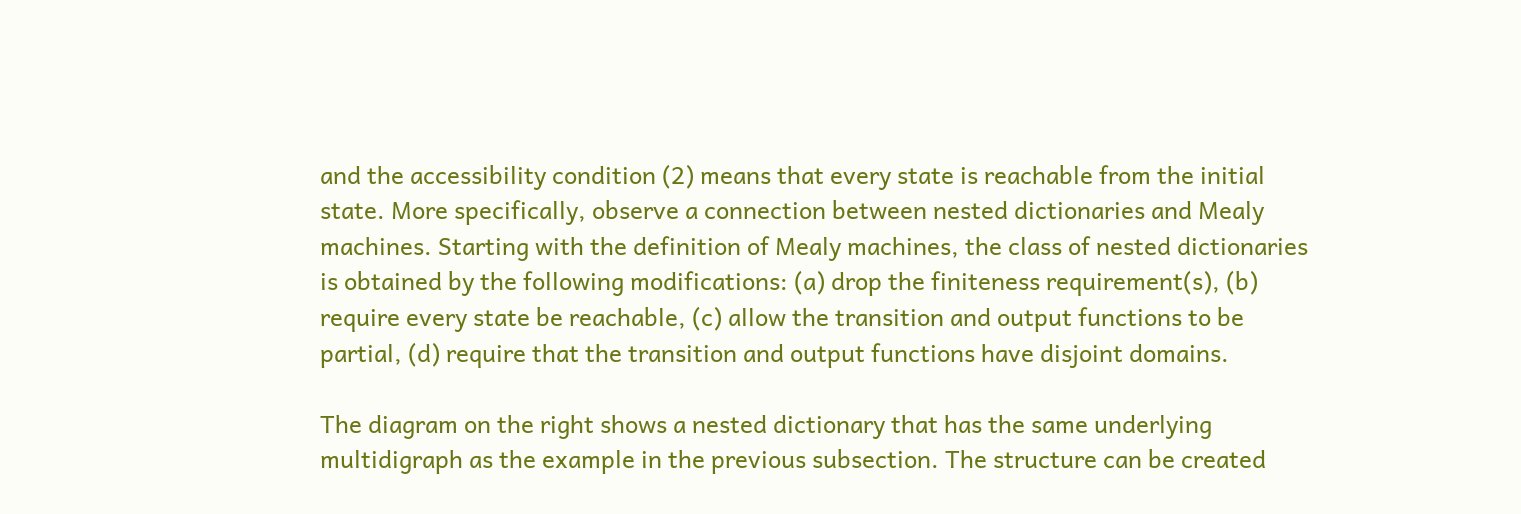and the accessibility condition (2) means that every state is reachable from the initial state. More specifically, observe a connection between nested dictionaries and Mealy machines. Starting with the definition of Mealy machines, the class of nested dictionaries is obtained by the following modifications: (a) drop the finiteness requirement(s), (b) require every state be reachable, (c) allow the transition and output functions to be partial, (d) require that the transition and output functions have disjoint domains.

The diagram on the right shows a nested dictionary that has the same underlying multidigraph as the example in the previous subsection. The structure can be created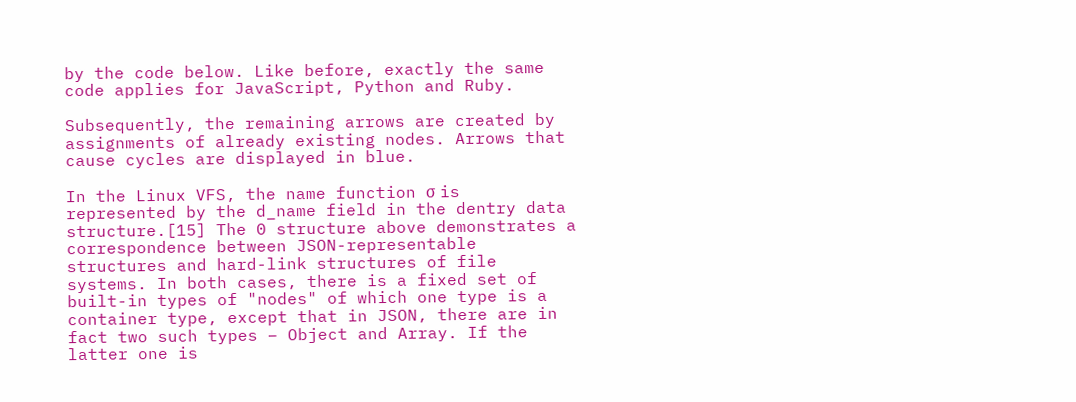by the code below. Like before, exactly the same code applies for JavaScript, Python and Ruby.

Subsequently, the remaining arrows are created by assignments of already existing nodes. Arrows that cause cycles are displayed in blue.

In the Linux VFS, the name function σ is represented by the d_name field in the dentry data structure.[15] The 0 structure above demonstrates a correspondence between JSON-representable structures and hard-link structures of file systems. In both cases, there is a fixed set of built-in types of "nodes" of which one type is a container type, except that in JSON, there are in fact two such types – Object and Array. If the latter one is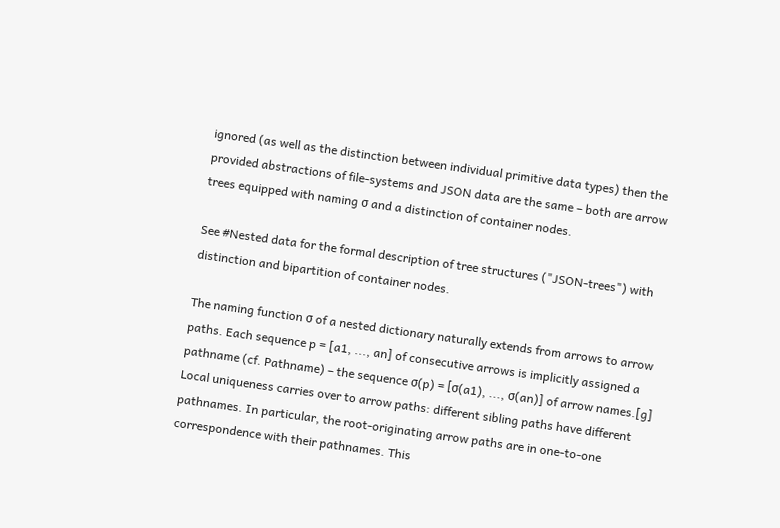ignored (as well as the distinction between individual primitive data types) then the provided abstractions of file-systems and JSON data are the same – both are arrow trees equipped with naming σ and a distinction of container nodes.

See #Nested data for the formal description of tree structures ("JSON-trees") with distinction and bipartition of container nodes.

The naming function σ of a nested dictionary naturally extends from arrows to arrow paths. Each sequence p = [a1, ..., an] of consecutive arrows is implicitly assigned a pathname (cf. Pathname) – the sequence σ(p) = [σ(a1), ..., σ(an)] of arrow names.[g] Local uniqueness carries over to arrow paths: different sibling paths have different pathnames. In particular, the root-originating arrow paths are in one-to-one correspondence with their pathnames. This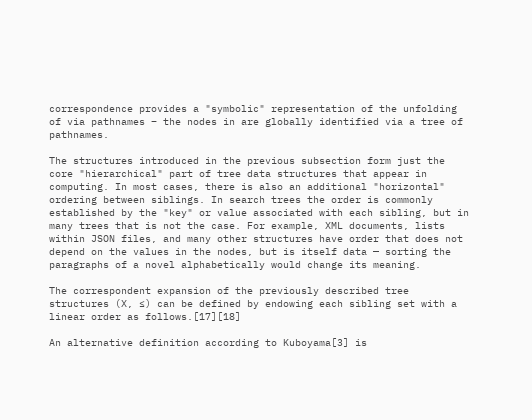correspondence provides a "symbolic" representation of the unfolding of via pathnames – the nodes in are globally identified via a tree of pathnames.

The structures introduced in the previous subsection form just the core "hierarchical" part of tree data structures that appear in computing. In most cases, there is also an additional "horizontal" ordering between siblings. In search trees the order is commonly established by the "key" or value associated with each sibling, but in many trees that is not the case. For example, XML documents, lists within JSON files, and many other structures have order that does not depend on the values in the nodes, but is itself data — sorting the paragraphs of a novel alphabetically would change its meaning.

The correspondent expansion of the previously described tree structures (X, ≤) can be defined by endowing each sibling set with a linear order as follows.[17][18]

An alternative definition according to Kuboyama[3] is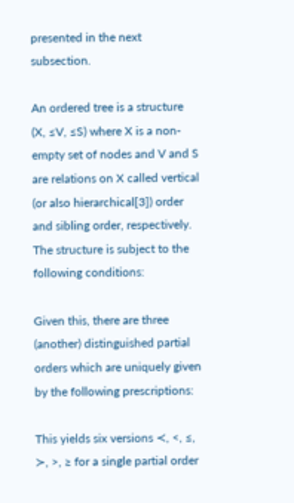presented in the next subsection.

An ordered tree is a structure (X, ≤V, ≤S) where X is a non-empty set of nodes and V and S are relations on X called vertical (or also hierarchical[3]) order and sibling order, respectively. The structure is subject to the following conditions:

Given this, there are three (another) distinguished partial orders which are uniquely given by the following prescriptions:

This yields six versions ≺, <, ≤, ≻, >, ≥ for a single partial order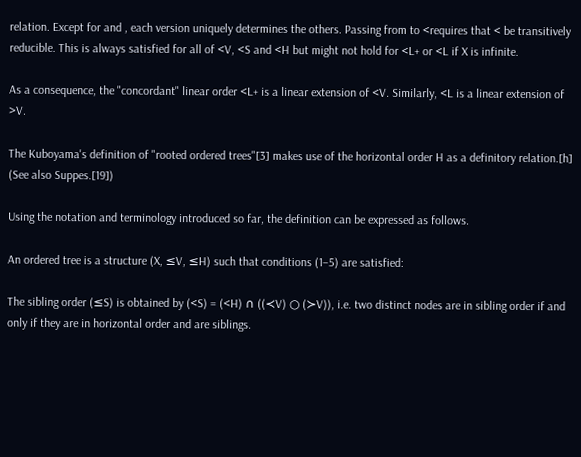relation. Except for and , each version uniquely determines the others. Passing from to <requires that < be transitively reducible. This is always satisfied for all of <V, <S and <H but might not hold for <L+ or <L if X is infinite.

As a consequence, the "concordant" linear order <L+ is a linear extension of <V. Similarly, <L is a linear extension of >V.

The Kuboyama's definition of "rooted ordered trees"[3] makes use of the horizontal order H as a definitory relation.[h] (See also Suppes.[19])

Using the notation and terminology introduced so far, the definition can be expressed as follows.

An ordered tree is a structure (X, ≤V, ≤H) such that conditions (1–5) are satisfied:

The sibling order (≤S) is obtained by (<S) = (<H) ∩ ((≺V) ○ (≻V)), i.e. two distinct nodes are in sibling order if and only if they are in horizontal order and are siblings.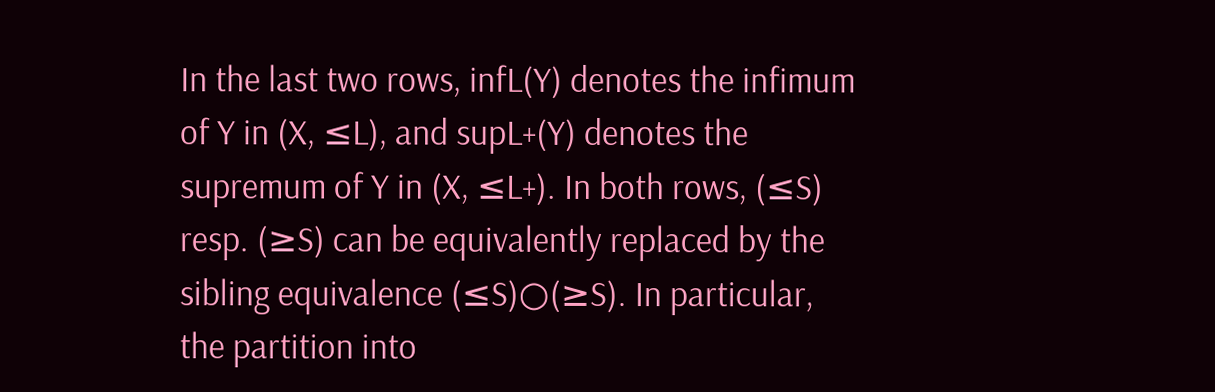In the last two rows, infL(Y) denotes the infimum of Y in (X, ≤L), and supL+(Y) denotes the supremum of Y in (X, ≤L+). In both rows, (≤S) resp. (≥S) can be equivalently replaced by the sibling equivalence (≤S)○(≥S). In particular, the partition into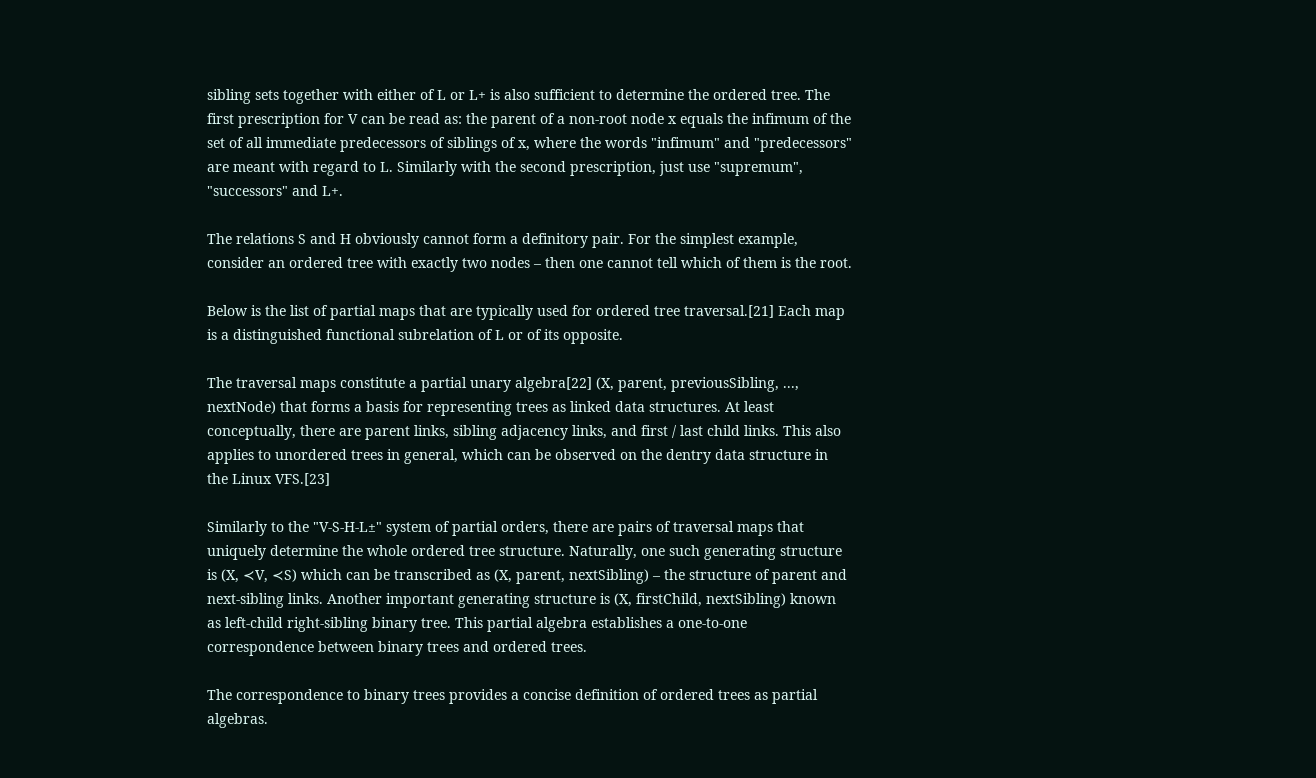sibling sets together with either of L or L+ is also sufficient to determine the ordered tree. The first prescription for V can be read as: the parent of a non-root node x equals the infimum of the set of all immediate predecessors of siblings of x, where the words "infimum" and "predecessors" are meant with regard to L. Similarly with the second prescription, just use "supremum", "successors" and L+.

The relations S and H obviously cannot form a definitory pair. For the simplest example, consider an ordered tree with exactly two nodes – then one cannot tell which of them is the root.

Below is the list of partial maps that are typically used for ordered tree traversal.[21] Each map is a distinguished functional subrelation of L or of its opposite.

The traversal maps constitute a partial unary algebra[22] (X, parent, previousSibling, ..., nextNode) that forms a basis for representing trees as linked data structures. At least conceptually, there are parent links, sibling adjacency links, and first / last child links. This also applies to unordered trees in general, which can be observed on the dentry data structure in the Linux VFS.[23]

Similarly to the "V-S-H-L±" system of partial orders, there are pairs of traversal maps that uniquely determine the whole ordered tree structure. Naturally, one such generating structure is (X, ≺V, ≺S) which can be transcribed as (X, parent, nextSibling) – the structure of parent and next-sibling links. Another important generating structure is (X, firstChild, nextSibling) known as left-child right-sibling binary tree. This partial algebra establishes a one-to-one correspondence between binary trees and ordered trees.

The correspondence to binary trees provides a concise definition of ordered trees as partial algebras.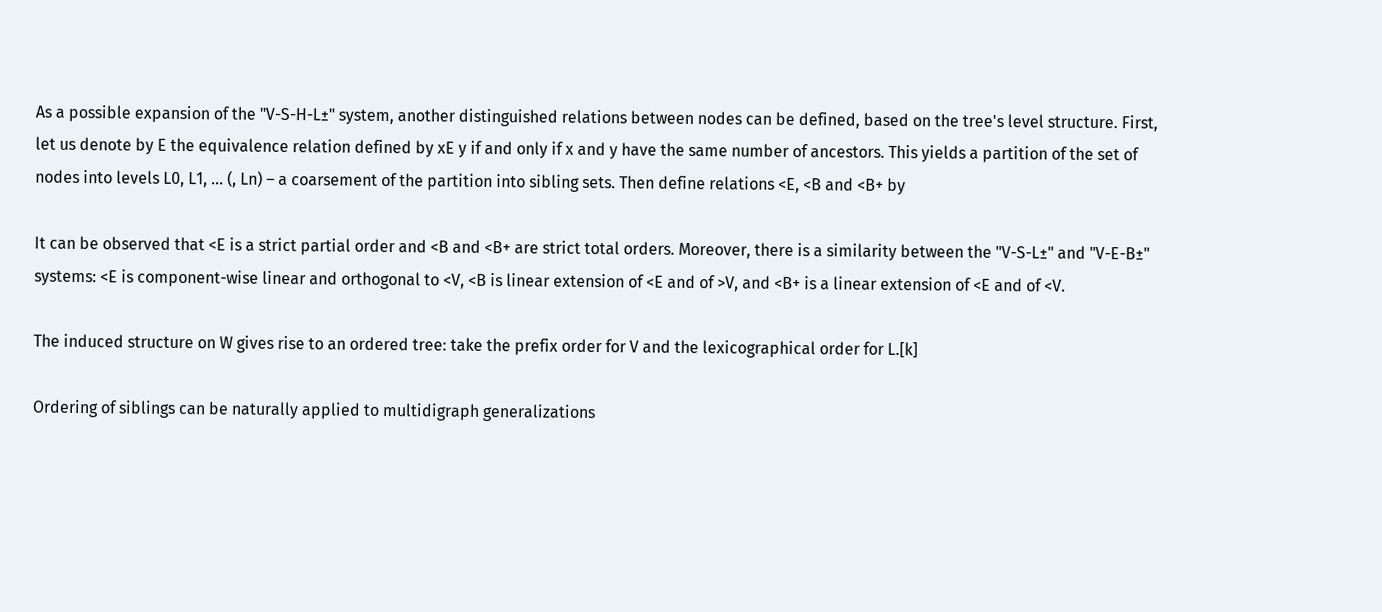As a possible expansion of the "V-S-H-L±" system, another distinguished relations between nodes can be defined, based on the tree's level structure. First, let us denote by E the equivalence relation defined by xE y if and only if x and y have the same number of ancestors. This yields a partition of the set of nodes into levels L0, L1, ... (, Ln) – a coarsement of the partition into sibling sets. Then define relations <E, <B and <B+ by

It can be observed that <E is a strict partial order and <B and <B+ are strict total orders. Moreover, there is a similarity between the "V-S-L±" and "V-E-B±" systems: <E is component-wise linear and orthogonal to <V, <B is linear extension of <E and of >V, and <B+ is a linear extension of <E and of <V.

The induced structure on W gives rise to an ordered tree: take the prefix order for V and the lexicographical order for L.[k]

Ordering of siblings can be naturally applied to multidigraph generalizations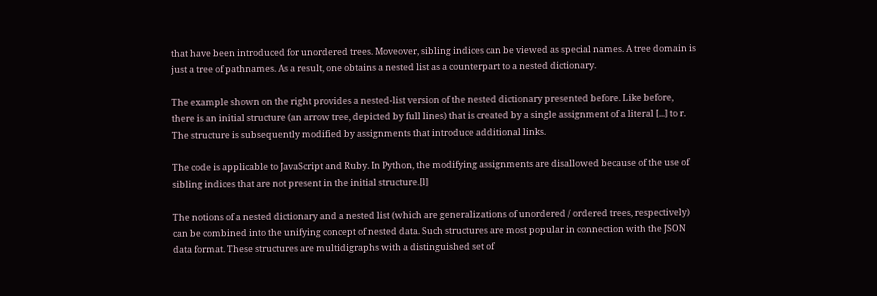that have been introduced for unordered trees. Moveover, sibling indices can be viewed as special names. A tree domain is just a tree of pathnames. As a result, one obtains a nested list as a counterpart to a nested dictionary.

The example shown on the right provides a nested-list version of the nested dictionary presented before. Like before, there is an initial structure (an arrow tree, depicted by full lines) that is created by a single assignment of a literal [...] to r. The structure is subsequently modified by assignments that introduce additional links.

The code is applicable to JavaScript and Ruby. In Python, the modifying assignments are disallowed because of the use of sibling indices that are not present in the initial structure.[l]

The notions of a nested dictionary and a nested list (which are generalizations of unordered / ordered trees, respectively) can be combined into the unifying concept of nested data. Such structures are most popular in connection with the JSON data format. These structures are multidigraphs with a distinguished set of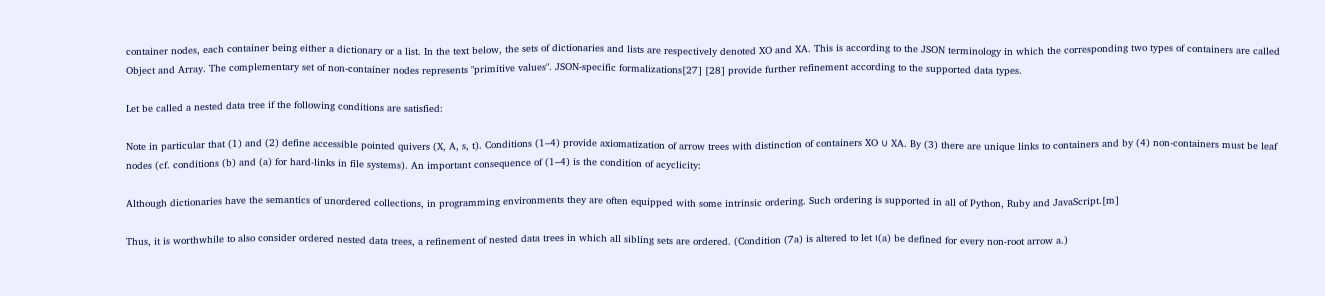container nodes, each container being either a dictionary or a list. In the text below, the sets of dictionaries and lists are respectively denoted XO and XA. This is according to the JSON terminology in which the corresponding two types of containers are called Object and Array. The complementary set of non-container nodes represents "primitive values". JSON-specific formalizations[27] [28] provide further refinement according to the supported data types.

Let be called a nested data tree if the following conditions are satisfied:

Note in particular that (1) and (2) define accessible pointed quivers (X, A, s, t). Conditions (1–4) provide axiomatization of arrow trees with distinction of containers XO ∪ XA. By (3) there are unique links to containers and by (4) non-containers must be leaf nodes (cf. conditions (b) and (a) for hard-links in file systems). An important consequence of (1–4) is the condition of acyclicity:

Although dictionaries have the semantics of unordered collections, in programming environments they are often equipped with some intrinsic ordering. Such ordering is supported in all of Python, Ruby and JavaScript.[m]

Thus, it is worthwhile to also consider ordered nested data trees, a refinement of nested data trees in which all sibling sets are ordered. (Condition (7a) is altered to let ι(a) be defined for every non-root arrow a.)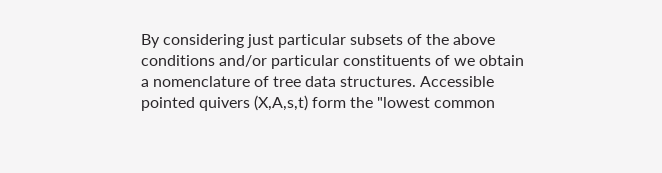By considering just particular subsets of the above conditions and/or particular constituents of we obtain a nomenclature of tree data structures. Accessible pointed quivers (X,A,s,t) form the "lowest common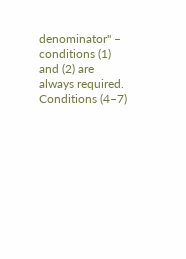denominator" – conditions (1) and (2) are always required. Conditions (4–7)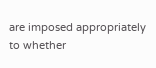are imposed appropriately to whether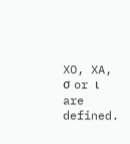XO, XA, σ or ι are defined.